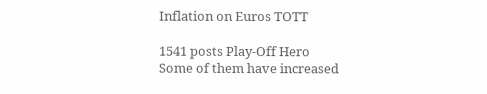Inflation on Euros TOTT

1541 posts Play-Off Hero
Some of them have increased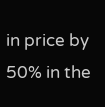in price by 50% in the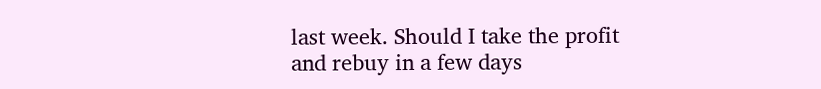last week. Should I take the profit and rebuy in a few days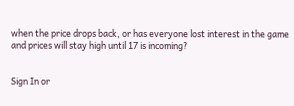when the price drops back, or has everyone lost interest in the game and prices will stay high until 17 is incoming?


Sign In or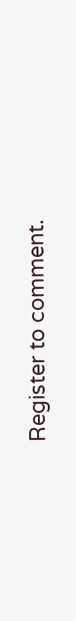Register to comment.